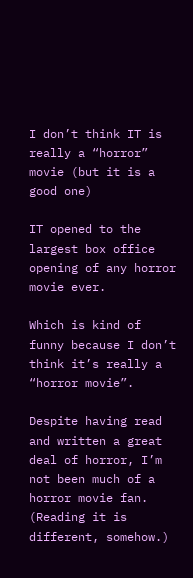I don’t think IT is really a “horror” movie (but it is a good one)

IT opened to the largest box office opening of any horror movie ever.

Which is kind of funny because I don’t think it’s really a “horror movie”.

Despite having read and written a great deal of horror, I’m not been much of a horror movie fan. (Reading it is different, somehow.)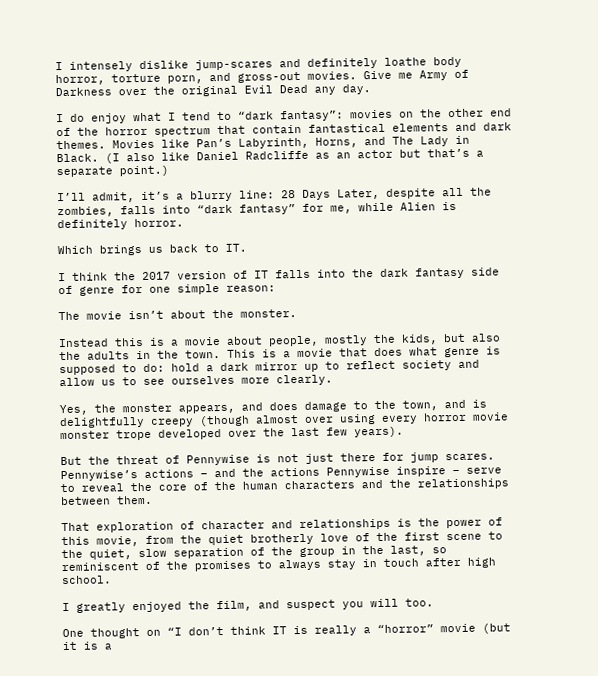I intensely dislike jump-scares and definitely loathe body horror, torture porn, and gross-out movies. Give me Army of Darkness over the original Evil Dead any day.

I do enjoy what I tend to “dark fantasy”: movies on the other end of the horror spectrum that contain fantastical elements and dark themes. Movies like Pan’s Labyrinth, Horns, and The Lady in Black. (I also like Daniel Radcliffe as an actor but that’s a separate point.)

I’ll admit, it’s a blurry line: 28 Days Later, despite all the zombies, falls into “dark fantasy” for me, while Alien is definitely horror.

Which brings us back to IT.

I think the 2017 version of IT falls into the dark fantasy side of genre for one simple reason:

The movie isn’t about the monster.

Instead this is a movie about people, mostly the kids, but also the adults in the town. This is a movie that does what genre is supposed to do: hold a dark mirror up to reflect society and allow us to see ourselves more clearly.

Yes, the monster appears, and does damage to the town, and is delightfully creepy (though almost over using every horror movie monster trope developed over the last few years).

But the threat of Pennywise is not just there for jump scares.  Pennywise’s actions – and the actions Pennywise inspire – serve to reveal the core of the human characters and the relationships between them.

That exploration of character and relationships is the power of this movie, from the quiet brotherly love of the first scene to the quiet, slow separation of the group in the last, so reminiscent of the promises to always stay in touch after high school.

I greatly enjoyed the film, and suspect you will too.

One thought on “I don’t think IT is really a “horror” movie (but it is a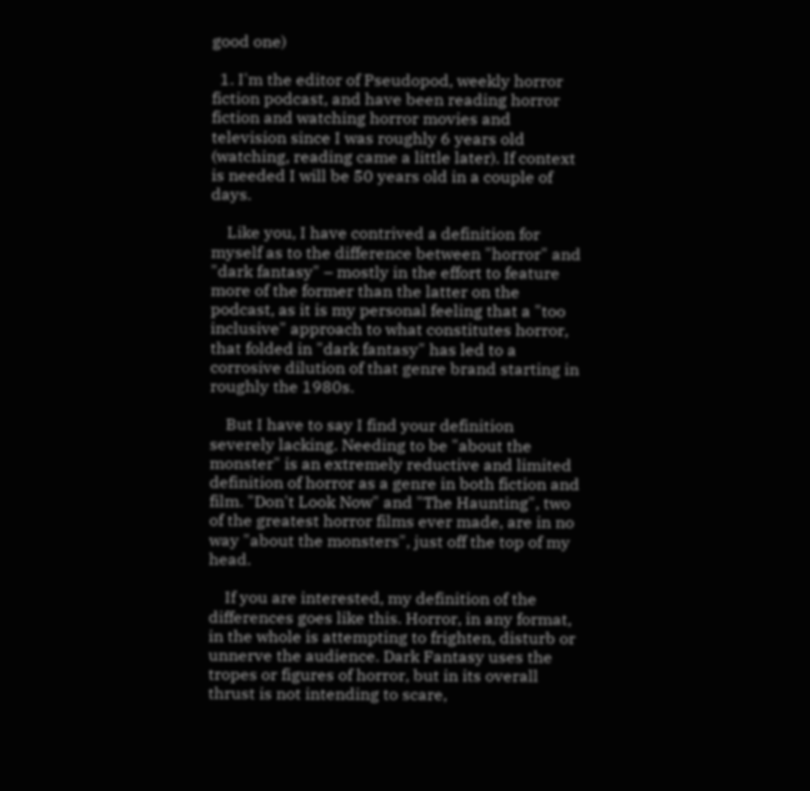good one)

  1. I'm the editor of Pseudopod, weekly horror fiction podcast, and have been reading horror fiction and watching horror movies and television since I was roughly 6 years old (watching, reading came a little later). If context is needed I will be 50 years old in a couple of days.

    Like you, I have contrived a definition for myself as to the difference between "horror" and "dark fantasy" – mostly in the effort to feature more of the former than the latter on the podcast, as it is my personal feeling that a "too inclusive" approach to what constitutes horror, that folded in "dark fantasy" has led to a corrosive dilution of that genre brand starting in roughly the 1980s.

    But I have to say I find your definition severely lacking. Needing to be "about the monster" is an extremely reductive and limited definition of horror as a genre in both fiction and film. "Don't Look Now" and "The Haunting", two of the greatest horror films ever made, are in no way "about the monsters", just off the top of my head.

    If you are interested, my definition of the differences goes like this. Horror, in any format, in the whole is attempting to frighten, disturb or unnerve the audience. Dark Fantasy uses the tropes or figures of horror, but in its overall thrust is not intending to scare,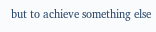but to achieve something else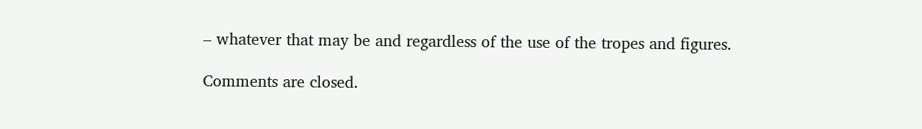– whatever that may be and regardless of the use of the tropes and figures.

Comments are closed.